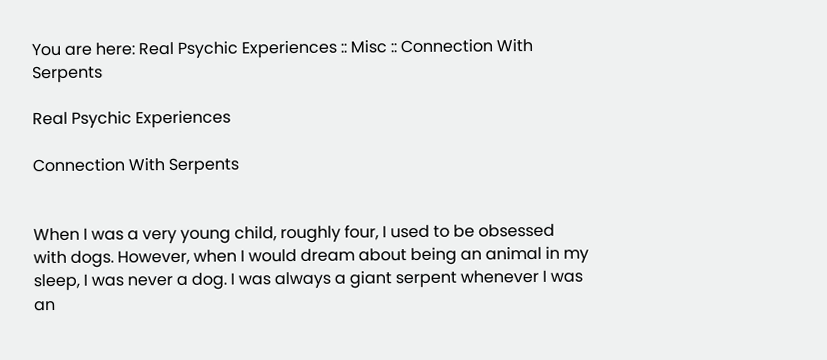You are here: Real Psychic Experiences :: Misc :: Connection With Serpents

Real Psychic Experiences

Connection With Serpents


When I was a very young child, roughly four, I used to be obsessed with dogs. However, when I would dream about being an animal in my sleep, I was never a dog. I was always a giant serpent whenever I was an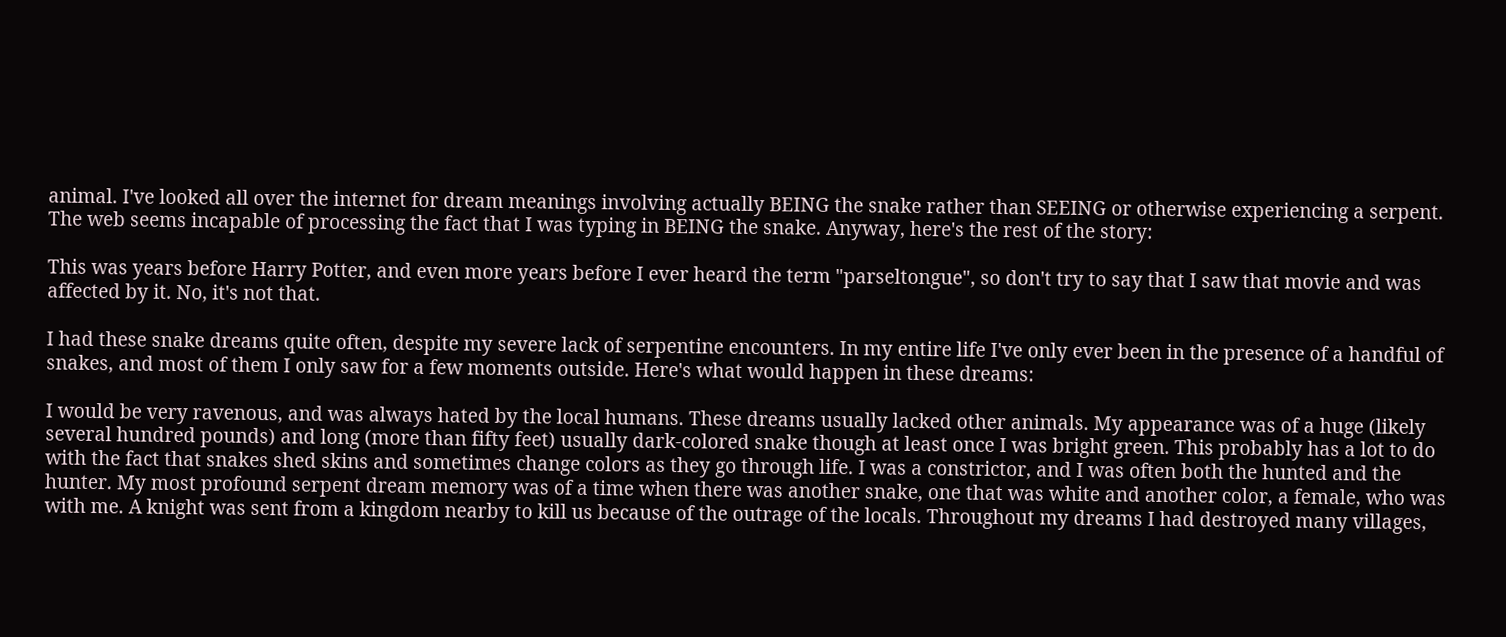animal. I've looked all over the internet for dream meanings involving actually BEING the snake rather than SEEING or otherwise experiencing a serpent. The web seems incapable of processing the fact that I was typing in BEING the snake. Anyway, here's the rest of the story:

This was years before Harry Potter, and even more years before I ever heard the term "parseltongue", so don't try to say that I saw that movie and was affected by it. No, it's not that.

I had these snake dreams quite often, despite my severe lack of serpentine encounters. In my entire life I've only ever been in the presence of a handful of snakes, and most of them I only saw for a few moments outside. Here's what would happen in these dreams:

I would be very ravenous, and was always hated by the local humans. These dreams usually lacked other animals. My appearance was of a huge (likely several hundred pounds) and long (more than fifty feet) usually dark-colored snake though at least once I was bright green. This probably has a lot to do with the fact that snakes shed skins and sometimes change colors as they go through life. I was a constrictor, and I was often both the hunted and the hunter. My most profound serpent dream memory was of a time when there was another snake, one that was white and another color, a female, who was with me. A knight was sent from a kingdom nearby to kill us because of the outrage of the locals. Throughout my dreams I had destroyed many villages,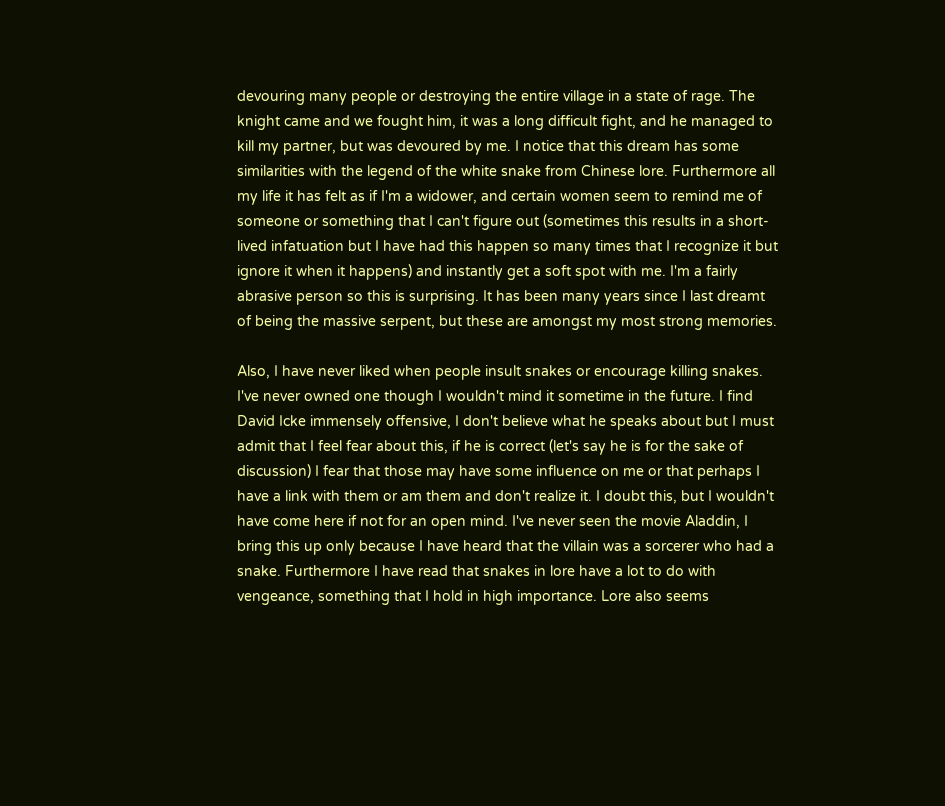devouring many people or destroying the entire village in a state of rage. The knight came and we fought him, it was a long difficult fight, and he managed to kill my partner, but was devoured by me. I notice that this dream has some similarities with the legend of the white snake from Chinese lore. Furthermore all my life it has felt as if I'm a widower, and certain women seem to remind me of someone or something that I can't figure out (sometimes this results in a short-lived infatuation but I have had this happen so many times that I recognize it but ignore it when it happens) and instantly get a soft spot with me. I'm a fairly abrasive person so this is surprising. It has been many years since I last dreamt of being the massive serpent, but these are amongst my most strong memories.

Also, I have never liked when people insult snakes or encourage killing snakes. I've never owned one though I wouldn't mind it sometime in the future. I find David Icke immensely offensive, I don't believe what he speaks about but I must admit that I feel fear about this, if he is correct (let's say he is for the sake of discussion) I fear that those may have some influence on me or that perhaps I have a link with them or am them and don't realize it. I doubt this, but I wouldn't have come here if not for an open mind. I've never seen the movie Aladdin, I bring this up only because I have heard that the villain was a sorcerer who had a snake. Furthermore I have read that snakes in lore have a lot to do with vengeance, something that I hold in high importance. Lore also seems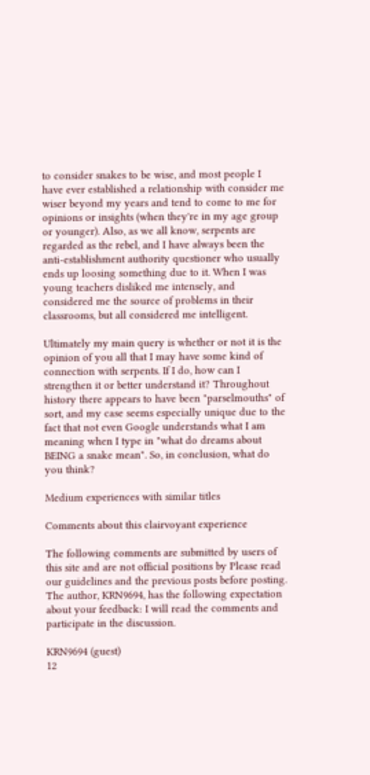to consider snakes to be wise, and most people I have ever established a relationship with consider me wiser beyond my years and tend to come to me for opinions or insights (when they're in my age group or younger). Also, as we all know, serpents are regarded as the rebel, and I have always been the anti-establishment authority questioner who usually ends up loosing something due to it. When I was young teachers disliked me intensely, and considered me the source of problems in their classrooms, but all considered me intelligent.

Ultimately my main query is whether or not it is the opinion of you all that I may have some kind of connection with serpents. If I do, how can I strengthen it or better understand it? Throughout history there appears to have been "parselmouths" of sort, and my case seems especially unique due to the fact that not even Google understands what I am meaning when I type in "what do dreams about BEING a snake mean". So, in conclusion, what do you think?

Medium experiences with similar titles

Comments about this clairvoyant experience

The following comments are submitted by users of this site and are not official positions by Please read our guidelines and the previous posts before posting. The author, KRN9694, has the following expectation about your feedback: I will read the comments and participate in the discussion.

KRN9694 (guest)
12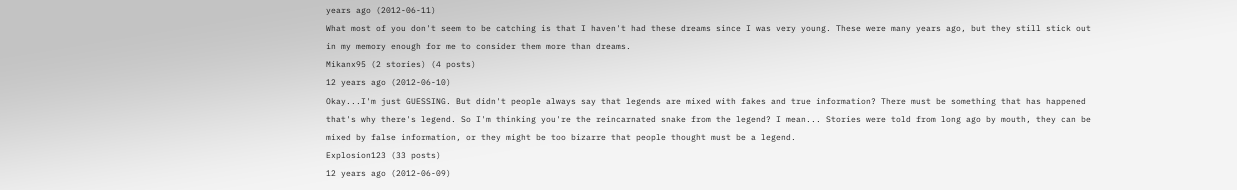years ago (2012-06-11)
What most of you don't seem to be catching is that I haven't had these dreams since I was very young. These were many years ago, but they still stick out in my memory enough for me to consider them more than dreams.
Mikanx95 (2 stories) (4 posts)
12 years ago (2012-06-10)
Okay...I'm just GUESSING. But didn't people always say that legends are mixed with fakes and true information? There must be something that has happened that's why there's legend. So I'm thinking you're the reincarnated snake from the legend? I mean... Stories were told from long ago by mouth, they can be mixed by false information, or they might be too bizarre that people thought must be a legend.
Explosion123 (33 posts)
12 years ago (2012-06-09)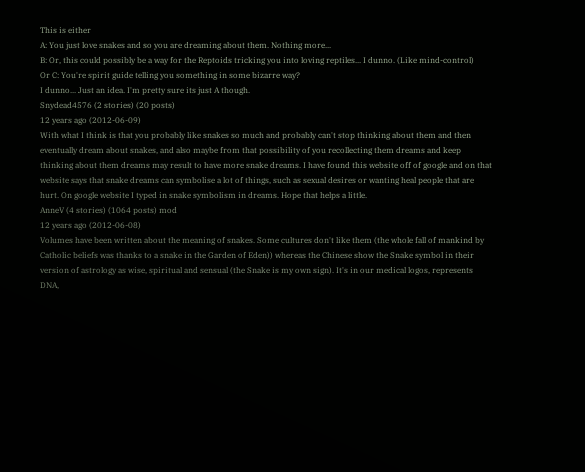This is either
A: You just love snakes and so you are dreaming about them. Nothing more...
B: Or, this could possibly be a way for the Reptoids tricking you into loving reptiles... I dunno. (Like mind-control)
Or C: You're spirit guide telling you something in some bizarre way?
I dunno... Just an idea. I'm pretty sure its just A though.
Snydead4576 (2 stories) (20 posts)
12 years ago (2012-06-09)
With what I think is that you probably like snakes so much and probably can't stop thinking about them and then eventually dream about snakes, and also maybe from that possibility of you recollecting them dreams and keep thinking about them dreams may result to have more snake dreams. I have found this website off of google and on that website says that snake dreams can symbolise a lot of things, such as sexual desires or wanting heal people that are hurt. On google website I typed in snake symbolism in dreams. Hope that helps a little.
AnneV (4 stories) (1064 posts) mod
12 years ago (2012-06-08)
Volumes have been written about the meaning of snakes. Some cultures don't like them (the whole fall of mankind by Catholic beliefs was thanks to a snake in the Garden of Eden)) whereas the Chinese show the Snake symbol in their version of astrology as wise, spiritual and sensual (the Snake is my own sign). It's in our medical logos, represents DNA,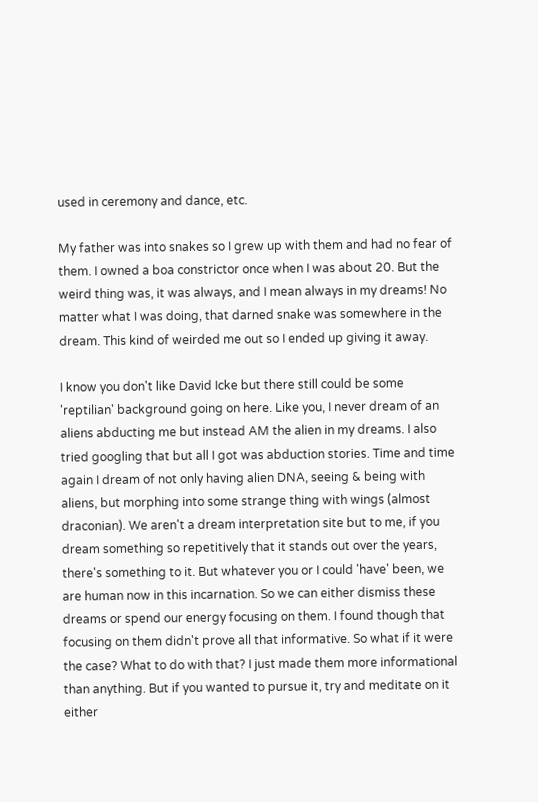used in ceremony and dance, etc.

My father was into snakes so I grew up with them and had no fear of them. I owned a boa constrictor once when I was about 20. But the weird thing was, it was always, and I mean always in my dreams! No matter what I was doing, that darned snake was somewhere in the dream. This kind of weirded me out so I ended up giving it away.

I know you don't like David Icke but there still could be some 'reptilian' background going on here. Like you, I never dream of an aliens abducting me but instead AM the alien in my dreams. I also tried googling that but all I got was abduction stories. Time and time again I dream of not only having alien DNA, seeing & being with aliens, but morphing into some strange thing with wings (almost draconian). We aren't a dream interpretation site but to me, if you dream something so repetitively that it stands out over the years, there's something to it. But whatever you or I could 'have' been, we are human now in this incarnation. So we can either dismiss these dreams or spend our energy focusing on them. I found though that focusing on them didn't prove all that informative. So what if it were the case? What to do with that? I just made them more informational than anything. But if you wanted to pursue it, try and meditate on it either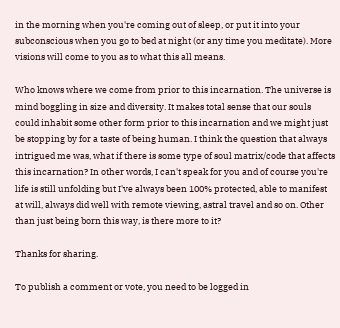in the morning when you're coming out of sleep, or put it into your subconscious when you go to bed at night (or any time you meditate). More visions will come to you as to what this all means.

Who knows where we come from prior to this incarnation. The universe is mind boggling in size and diversity. It makes total sense that our souls could inhabit some other form prior to this incarnation and we might just be stopping by for a taste of being human. I think the question that always intrigued me was, what if there is some type of soul matrix/code that affects this incarnation? In other words, I can't speak for you and of course you're life is still unfolding but I've always been 100% protected, able to manifest at will, always did well with remote viewing, astral travel and so on. Other than just being born this way, is there more to it?

Thanks for sharing.

To publish a comment or vote, you need to be logged in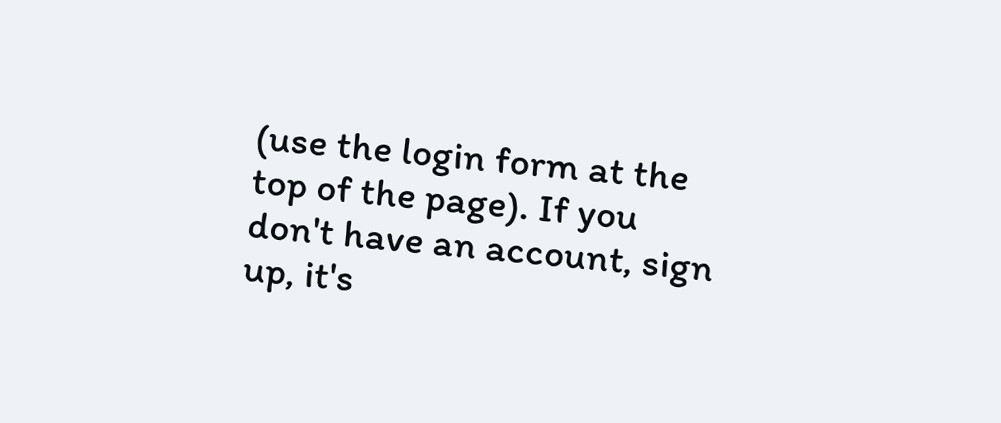(use the login form at the top of the page). If you don't have an account, sign up, it's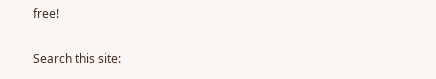free!

Search this site: